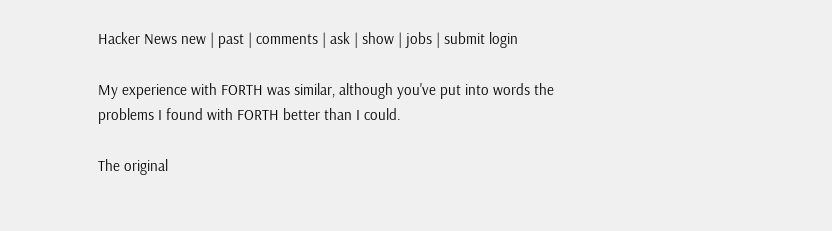Hacker News new | past | comments | ask | show | jobs | submit login

My experience with FORTH was similar, although you've put into words the problems I found with FORTH better than I could.

The original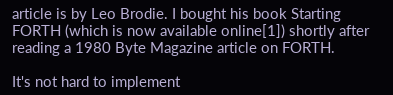article is by Leo Brodie. I bought his book Starting FORTH (which is now available online[1]) shortly after reading a 1980 Byte Magazine article on FORTH.

It's not hard to implement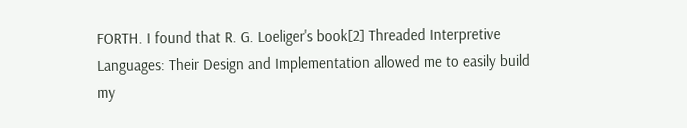FORTH. I found that R. G. Loeliger's book[2] Threaded Interpretive Languages: Their Design and Implementation allowed me to easily build my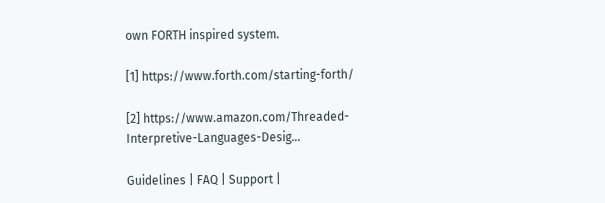own FORTH inspired system.

[1] https://www.forth.com/starting-forth/

[2] https://www.amazon.com/Threaded-Interpretive-Languages-Desig...

Guidelines | FAQ | Support |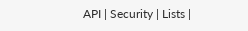API | Security | Lists |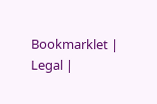Bookmarklet | Legal |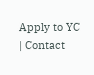Apply to YC | Contact